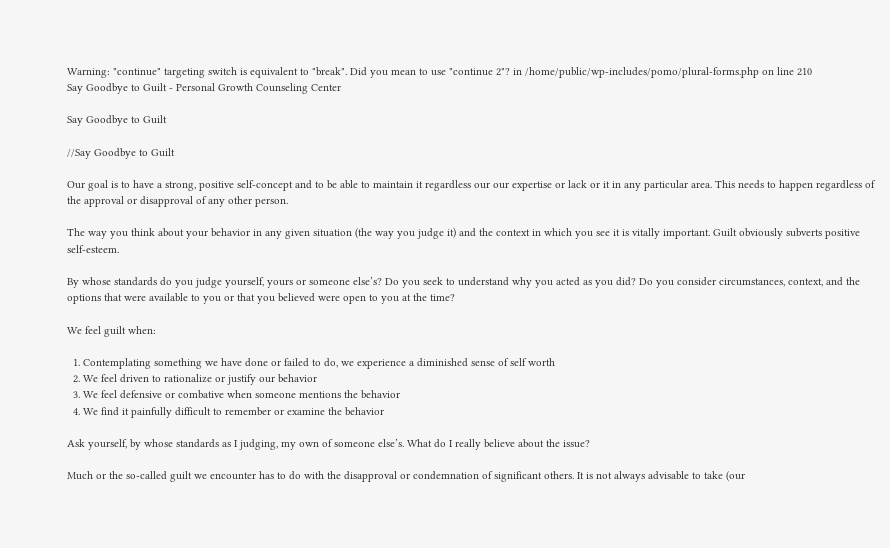Warning: "continue" targeting switch is equivalent to "break". Did you mean to use "continue 2"? in /home/public/wp-includes/pomo/plural-forms.php on line 210
Say Goodbye to Guilt - Personal Growth Counseling Center

Say Goodbye to Guilt

//Say Goodbye to Guilt

Our goal is to have a strong, positive self-concept and to be able to maintain it regardless our our expertise or lack or it in any particular area. This needs to happen regardless of the approval or disapproval of any other person.

The way you think about your behavior in any given situation (the way you judge it) and the context in which you see it is vitally important. Guilt obviously subverts positive self-esteem.

By whose standards do you judge yourself, yours or someone else’s? Do you seek to understand why you acted as you did? Do you consider circumstances, context, and the options that were available to you or that you believed were open to you at the time?

We feel guilt when:

  1. Contemplating something we have done or failed to do, we experience a diminished sense of self worth
  2. We feel driven to rationalize or justify our behavior
  3. We feel defensive or combative when someone mentions the behavior
  4. We find it painfully difficult to remember or examine the behavior

Ask yourself, by whose standards as I judging, my own of someone else’s. What do I really believe about the issue?

Much or the so-called guilt we encounter has to do with the disapproval or condemnation of significant others. It is not always advisable to take (our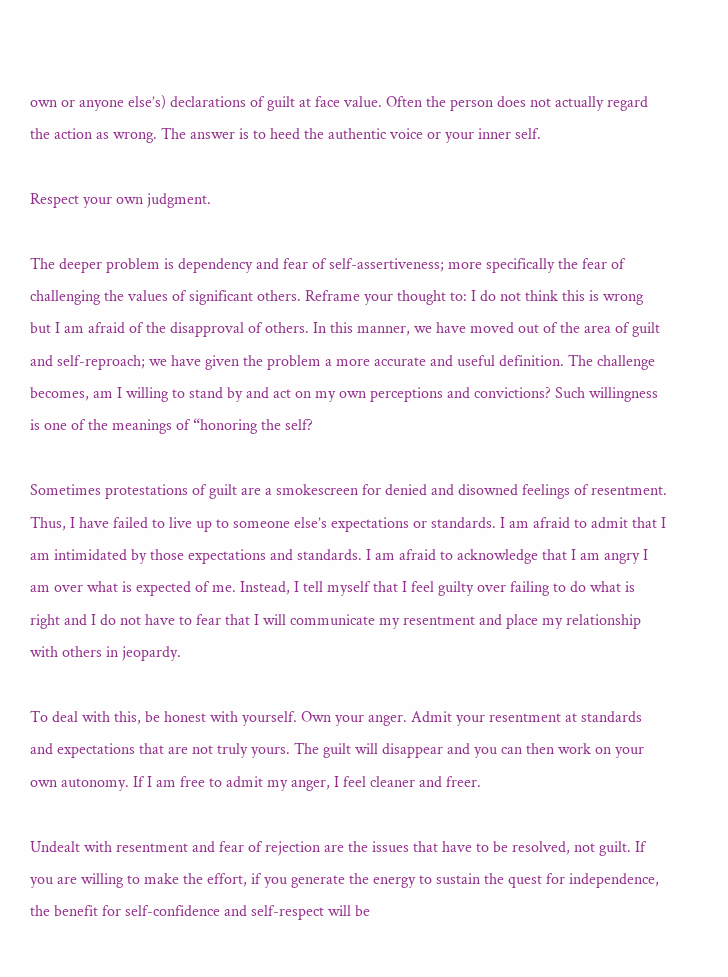own or anyone else’s) declarations of guilt at face value. Often the person does not actually regard the action as wrong. The answer is to heed the authentic voice or your inner self.

Respect your own judgment.

The deeper problem is dependency and fear of self-assertiveness; more specifically the fear of challenging the values of significant others. Reframe your thought to: I do not think this is wrong but I am afraid of the disapproval of others. In this manner, we have moved out of the area of guilt and self-reproach; we have given the problem a more accurate and useful definition. The challenge becomes, am I willing to stand by and act on my own perceptions and convictions? Such willingness is one of the meanings of “honoring the self?

Sometimes protestations of guilt are a smokescreen for denied and disowned feelings of resentment. Thus, I have failed to live up to someone else’s expectations or standards. I am afraid to admit that I am intimidated by those expectations and standards. I am afraid to acknowledge that I am angry I am over what is expected of me. Instead, I tell myself that I feel guilty over failing to do what is right and I do not have to fear that I will communicate my resentment and place my relationship with others in jeopardy.

To deal with this, be honest with yourself. Own your anger. Admit your resentment at standards and expectations that are not truly yours. The guilt will disappear and you can then work on your own autonomy. If I am free to admit my anger, I feel cleaner and freer.

Undealt with resentment and fear of rejection are the issues that have to be resolved, not guilt. If you are willing to make the effort, if you generate the energy to sustain the quest for independence, the benefit for self-confidence and self-respect will be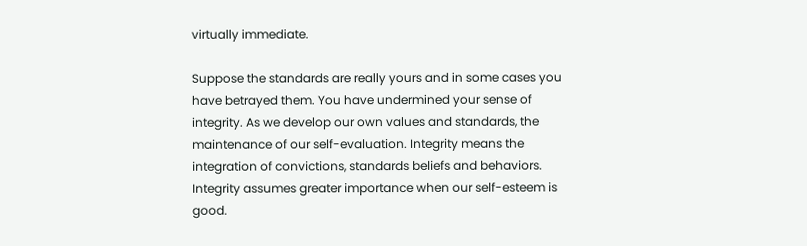virtually immediate.

Suppose the standards are really yours and in some cases you have betrayed them. You have undermined your sense of integrity. As we develop our own values and standards, the maintenance of our self-evaluation. Integrity means the integration of convictions, standards beliefs and behaviors. Integrity assumes greater importance when our self-esteem is good.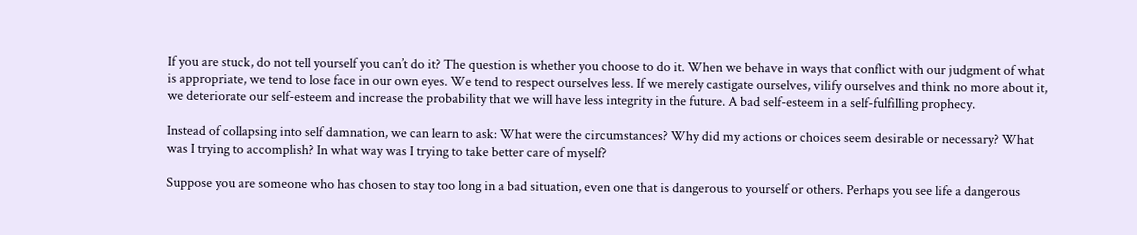If you are stuck, do not tell yourself you can’t do it? The question is whether you choose to do it. When we behave in ways that conflict with our judgment of what is appropriate, we tend to lose face in our own eyes. We tend to respect ourselves less. If we merely castigate ourselves, vilify ourselves and think no more about it, we deteriorate our self-esteem and increase the probability that we will have less integrity in the future. A bad self-esteem in a self-fulfilling prophecy.

Instead of collapsing into self damnation, we can learn to ask: What were the circumstances? Why did my actions or choices seem desirable or necessary? What was I trying to accomplish? In what way was I trying to take better care of myself?

Suppose you are someone who has chosen to stay too long in a bad situation, even one that is dangerous to yourself or others. Perhaps you see life a dangerous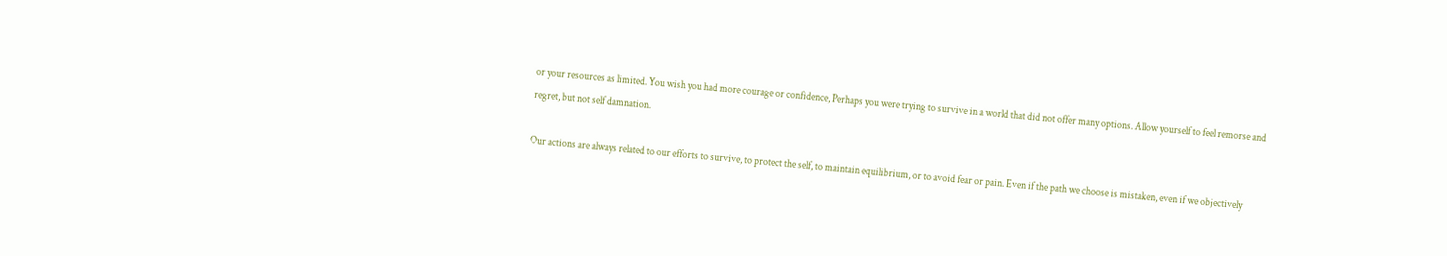or your resources as limited. You wish you had more courage or confidence, Perhaps you were trying to survive in a world that did not offer many options. Allow yourself to feel remorse and regret, but not self damnation.

Our actions are always related to our efforts to survive, to protect the self, to maintain equilibrium, or to avoid fear or pain. Even if the path we choose is mistaken, even if we objectively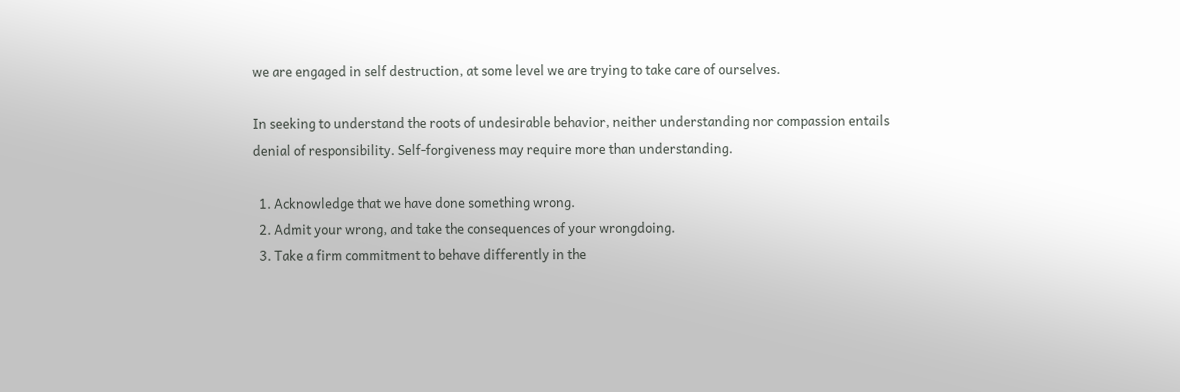we are engaged in self destruction, at some level we are trying to take care of ourselves.

In seeking to understand the roots of undesirable behavior, neither understanding nor compassion entails denial of responsibility. Self-forgiveness may require more than understanding.

  1. Acknowledge that we have done something wrong.
  2. Admit your wrong, and take the consequences of your wrongdoing.
  3. Take a firm commitment to behave differently in the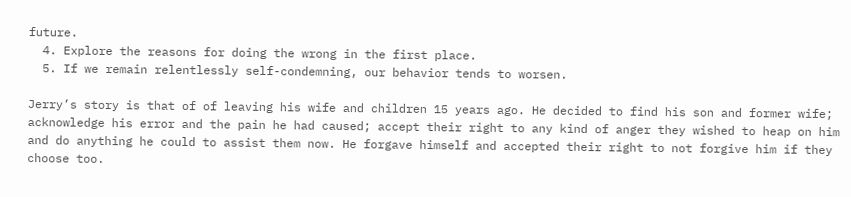future.
  4. Explore the reasons for doing the wrong in the first place.
  5. If we remain relentlessly self-condemning, our behavior tends to worsen.

Jerry’s story is that of of leaving his wife and children 15 years ago. He decided to find his son and former wife; acknowledge his error and the pain he had caused; accept their right to any kind of anger they wished to heap on him and do anything he could to assist them now. He forgave himself and accepted their right to not forgive him if they choose too.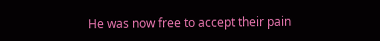He was now free to accept their pain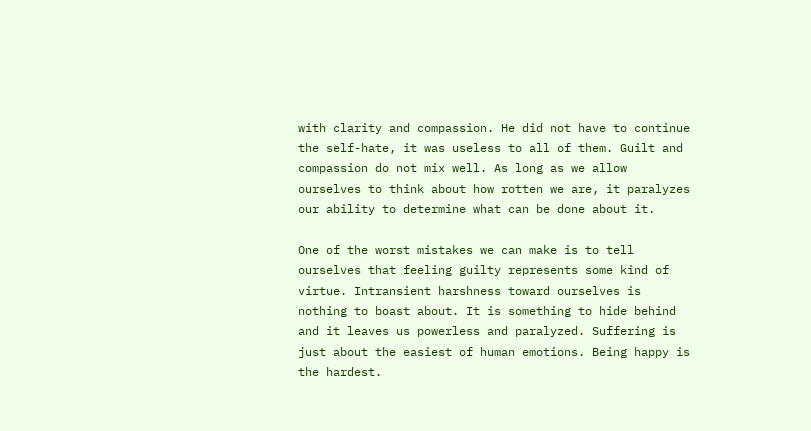with clarity and compassion. He did not have to continue the self-hate, it was useless to all of them. Guilt and compassion do not mix well. As long as we allow ourselves to think about how rotten we are, it paralyzes our ability to determine what can be done about it.

One of the worst mistakes we can make is to tell ourselves that feeling guilty represents some kind of virtue. Intransient harshness toward ourselves is nothing to boast about. It is something to hide behind and it leaves us powerless and paralyzed. Suffering is just about the easiest of human emotions. Being happy is the hardest.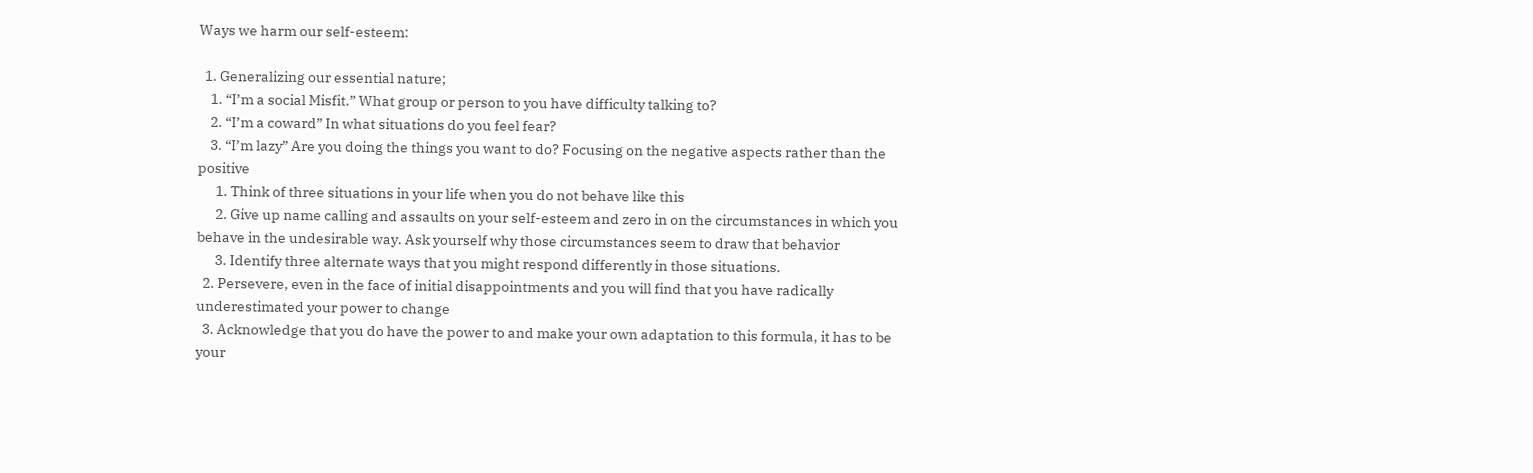Ways we harm our self-esteem:

  1. Generalizing our essential nature;
    1. “I’m a social Misfit.” What group or person to you have difficulty talking to?
    2. “I’m a coward” In what situations do you feel fear?
    3. “I’m lazy” Are you doing the things you want to do? Focusing on the negative aspects rather than the positive
      1. Think of three situations in your life when you do not behave like this
      2. Give up name calling and assaults on your self-esteem and zero in on the circumstances in which you behave in the undesirable way. Ask yourself why those circumstances seem to draw that behavior
      3. Identify three alternate ways that you might respond differently in those situations.
  2. Persevere, even in the face of initial disappointments and you will find that you have radically underestimated your power to change
  3. Acknowledge that you do have the power to and make your own adaptation to this formula, it has to be your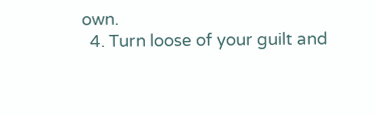own.
  4. Turn loose of your guilt and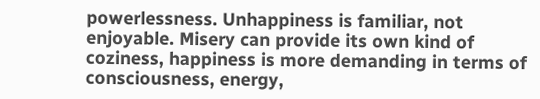powerlessness. Unhappiness is familiar, not enjoyable. Misery can provide its own kind of coziness, happiness is more demanding in terms of consciousness, energy,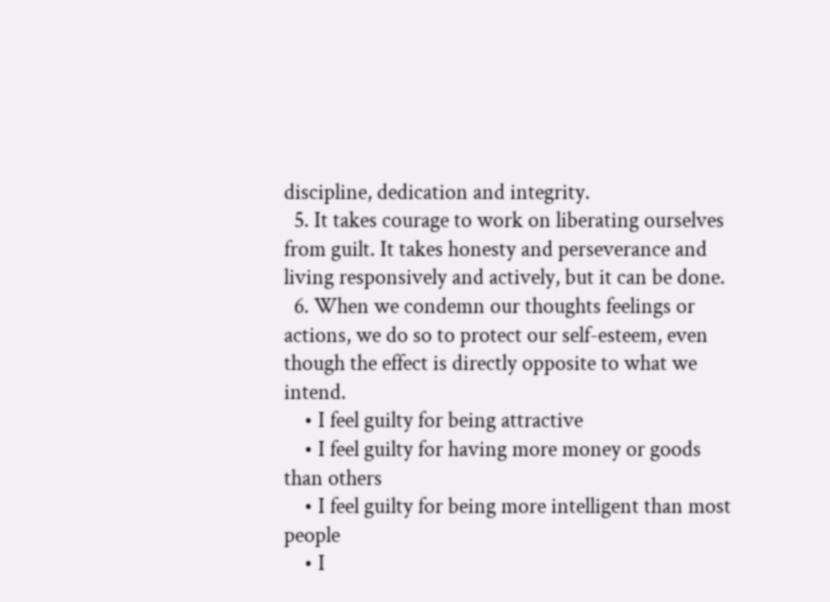discipline, dedication and integrity.
  5. It takes courage to work on liberating ourselves from guilt. It takes honesty and perseverance and living responsively and actively, but it can be done.
  6. When we condemn our thoughts feelings or actions, we do so to protect our self-esteem, even though the effect is directly opposite to what we intend.
    • I feel guilty for being attractive
    • I feel guilty for having more money or goods than others
    • I feel guilty for being more intelligent than most people
    • I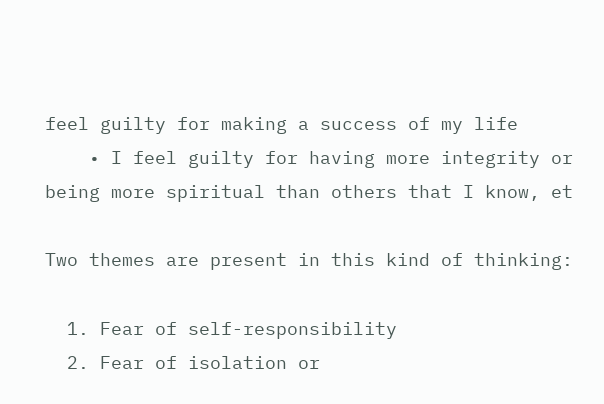feel guilty for making a success of my life
    • I feel guilty for having more integrity or being more spiritual than others that I know, et

Two themes are present in this kind of thinking:

  1. Fear of self-responsibility
  2. Fear of isolation or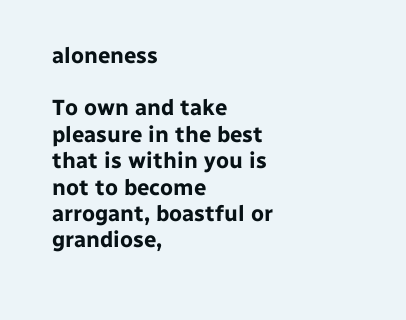aloneness

To own and take pleasure in the best that is within you is not to become arrogant, boastful or grandiose,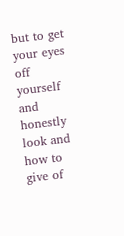but to get your eyes off yourself and honestly look and how to give of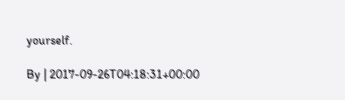yourself.

By | 2017-09-26T04:18:31+00:00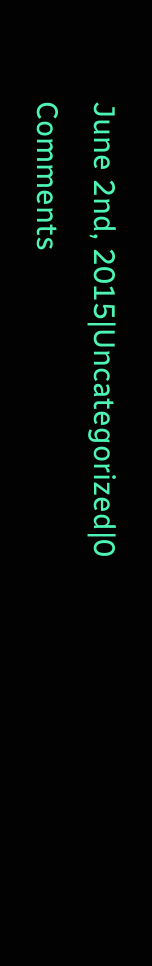June 2nd, 2015|Uncategorized|0 Comments